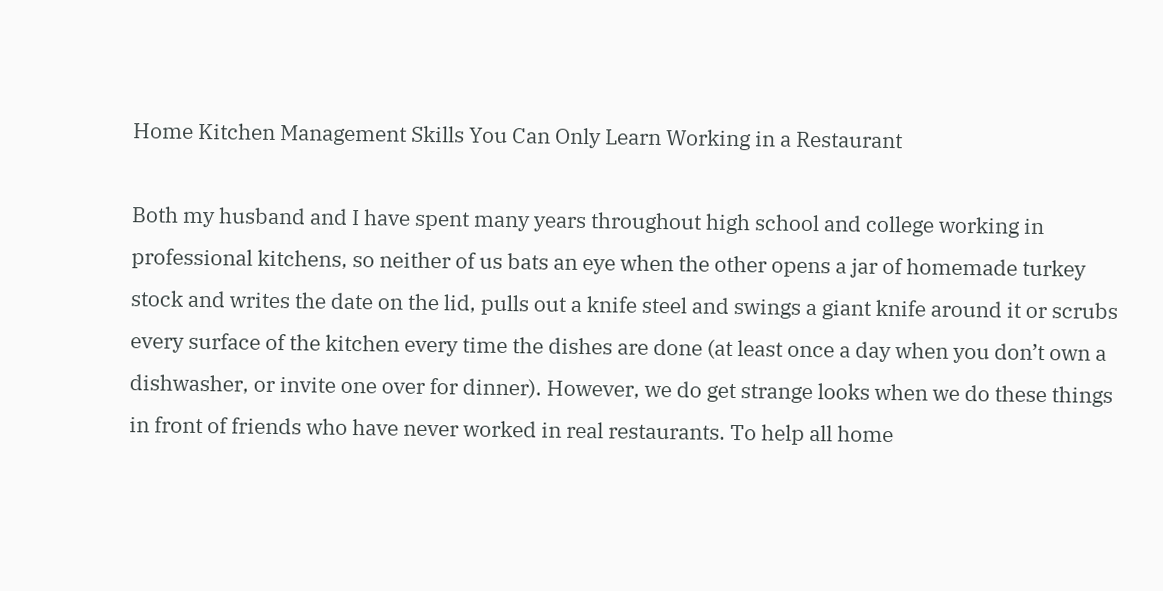Home Kitchen Management Skills You Can Only Learn Working in a Restaurant

Both my husband and I have spent many years throughout high school and college working in professional kitchens, so neither of us bats an eye when the other opens a jar of homemade turkey stock and writes the date on the lid, pulls out a knife steel and swings a giant knife around it or scrubs every surface of the kitchen every time the dishes are done (at least once a day when you don’t own a dishwasher, or invite one over for dinner). However, we do get strange looks when we do these things in front of friends who have never worked in real restaurants. To help all home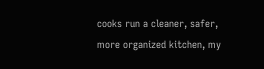cooks run a cleaner, safer, more organized kitchen, my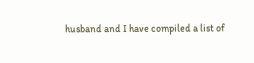husband and I have compiled a list of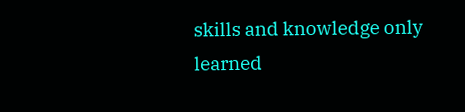skills and knowledge only learned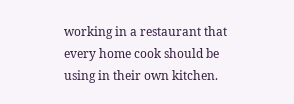working in a restaurant that every home cook should be using in their own kitchen.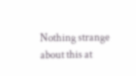Nothing strange about this at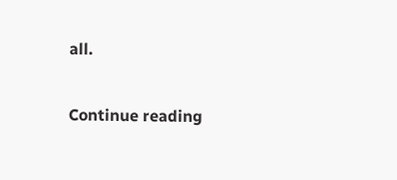all.

Continue reading